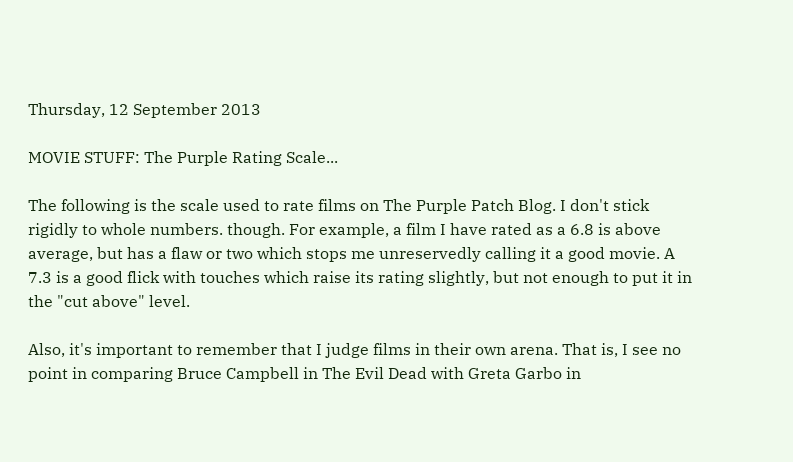Thursday, 12 September 2013

MOVIE STUFF: The Purple Rating Scale...

The following is the scale used to rate films on The Purple Patch Blog. I don't stick rigidly to whole numbers. though. For example, a film I have rated as a 6.8 is above average, but has a flaw or two which stops me unreservedly calling it a good movie. A 7.3 is a good flick with touches which raise its rating slightly, but not enough to put it in the "cut above" level.

Also, it's important to remember that I judge films in their own arena. That is, I see no point in comparing Bruce Campbell in The Evil Dead with Greta Garbo in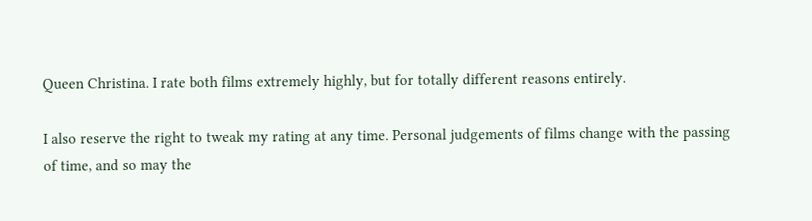Queen Christina. I rate both films extremely highly, but for totally different reasons entirely.

I also reserve the right to tweak my rating at any time. Personal judgements of films change with the passing of time, and so may the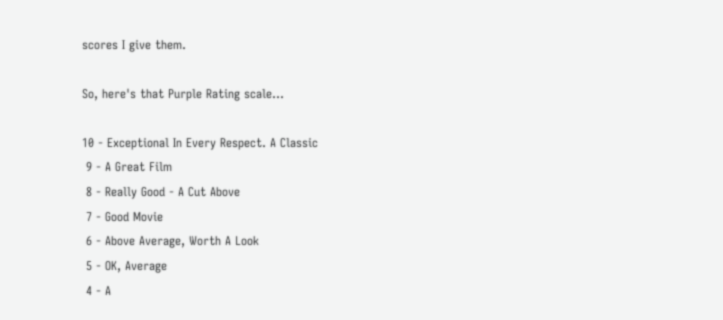scores I give them.

So, here's that Purple Rating scale...

10 - Exceptional In Every Respect. A Classic
 9 - A Great Film
 8 - Really Good - A Cut Above
 7 - Good Movie
 6 - Above Average, Worth A Look
 5 - OK, Average
 4 - A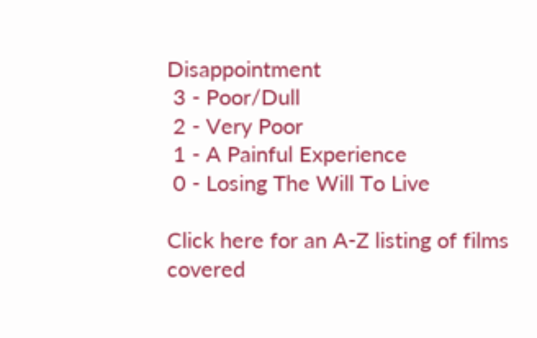Disappointment
 3 - Poor/Dull
 2 - Very Poor
 1 - A Painful Experience
 0 - Losing The Will To Live

Click here for an A-Z listing of films covered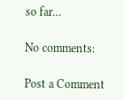so far...

No comments:

Post a Comment